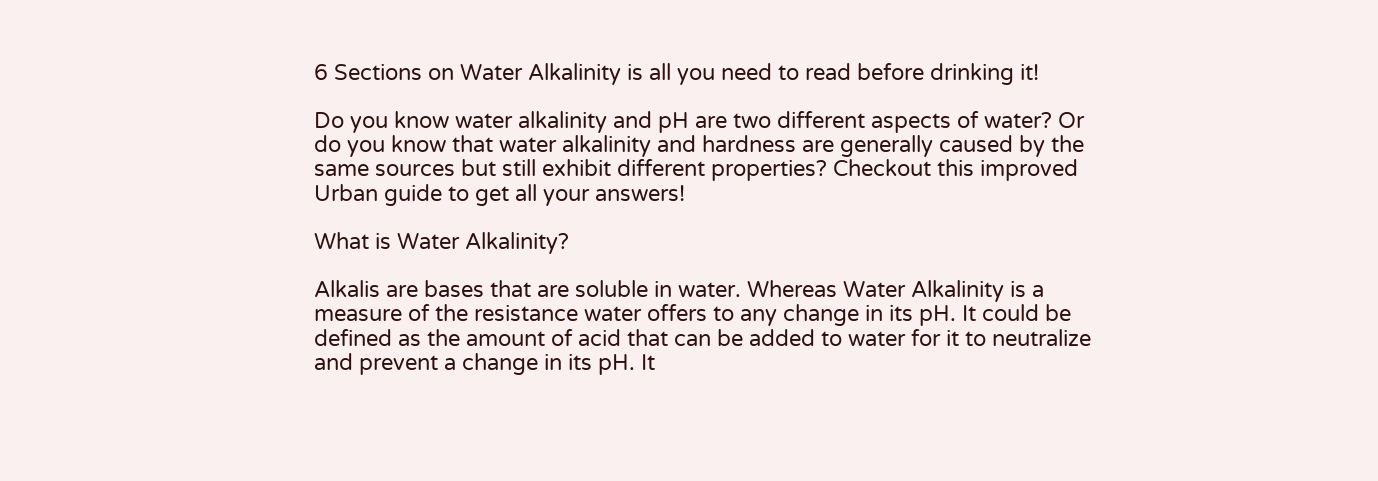6 Sections on Water Alkalinity is all you need to read before drinking it!

Do you know water alkalinity and pH are two different aspects of water? Or do you know that water alkalinity and hardness are generally caused by the same sources but still exhibit different properties? Checkout this improved Urban guide to get all your answers!

What is Water Alkalinity?

Alkalis are bases that are soluble in water. Whereas Water Alkalinity is a measure of the resistance water offers to any change in its pH. It could be defined as the amount of acid that can be added to water for it to neutralize and prevent a change in its pH. It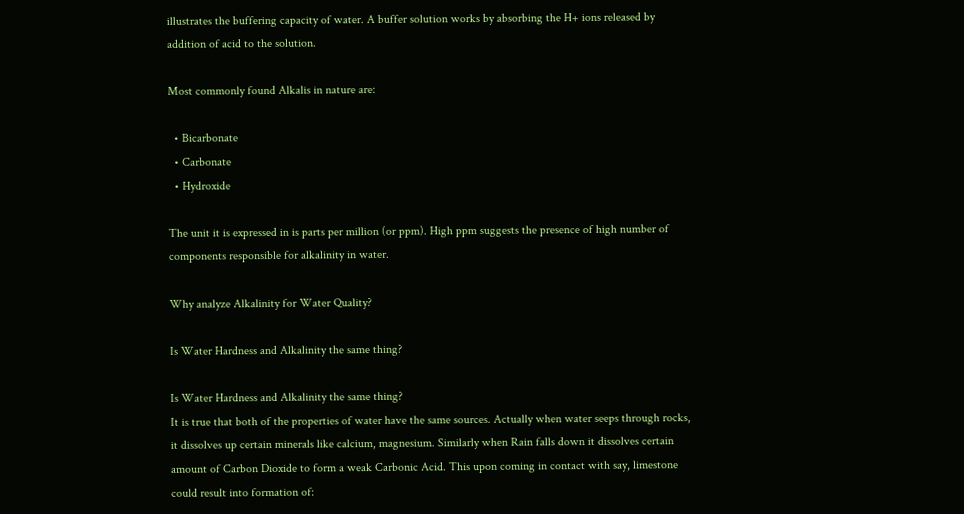illustrates the buffering capacity of water. A buffer solution works by absorbing the H+ ions released by addition of acid to the solution.

Most commonly found Alkalis in nature are:

  • Bicarbonate
  • Carbonate
  • Hydroxide

The unit it is expressed in is parts per million (or ppm). High ppm suggests the presence of high number of components responsible for alkalinity in water.

Why analyze Alkalinity for Water Quality?

Is Water Hardness and Alkalinity the same thing?

Is Water Hardness and Alkalinity the same thing?
It is true that both of the properties of water have the same sources. Actually when water seeps through rocks, it dissolves up certain minerals like calcium, magnesium. Similarly when Rain falls down it dissolves certain amount of Carbon Dioxide to form a weak Carbonic Acid. This upon coming in contact with say, limestone could result into formation of: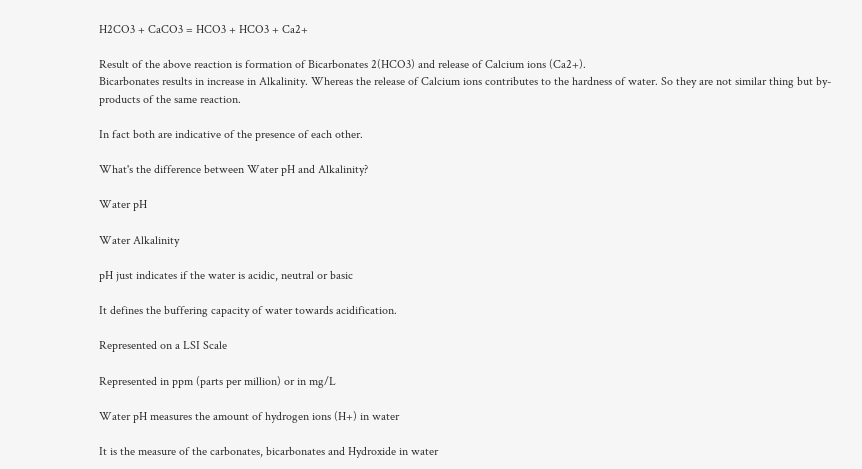H2CO3 + CaCO3 = HCO3 + HCO3 + Ca2+

Result of the above reaction is formation of Bicarbonates 2(HCO3) and release of Calcium ions (Ca2+).
Bicarbonates results in increase in Alkalinity. Whereas the release of Calcium ions contributes to the hardness of water. So they are not similar thing but by-products of the same reaction.

In fact both are indicative of the presence of each other.

What's the difference between Water pH and Alkalinity?

Water pH

Water Alkalinity

pH just indicates if the water is acidic, neutral or basic

It defines the buffering capacity of water towards acidification.

Represented on a LSI Scale

Represented in ppm (parts per million) or in mg/L

Water pH measures the amount of hydrogen ions (H+) in water

It is the measure of the carbonates, bicarbonates and Hydroxide in water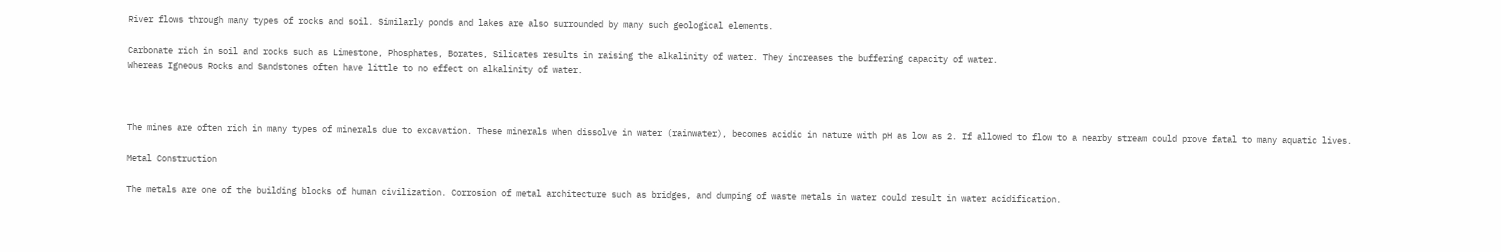River flows through many types of rocks and soil. Similarly ponds and lakes are also surrounded by many such geological elements.

Carbonate rich in soil and rocks such as Limestone, Phosphates, Borates, Silicates results in raising the alkalinity of water. They increases the buffering capacity of water.
Whereas Igneous Rocks and Sandstones often have little to no effect on alkalinity of water.



The mines are often rich in many types of minerals due to excavation. These minerals when dissolve in water (rainwater), becomes acidic in nature with pH as low as 2. If allowed to flow to a nearby stream could prove fatal to many aquatic lives.

Metal Construction

The metals are one of the building blocks of human civilization. Corrosion of metal architecture such as bridges, and dumping of waste metals in water could result in water acidification.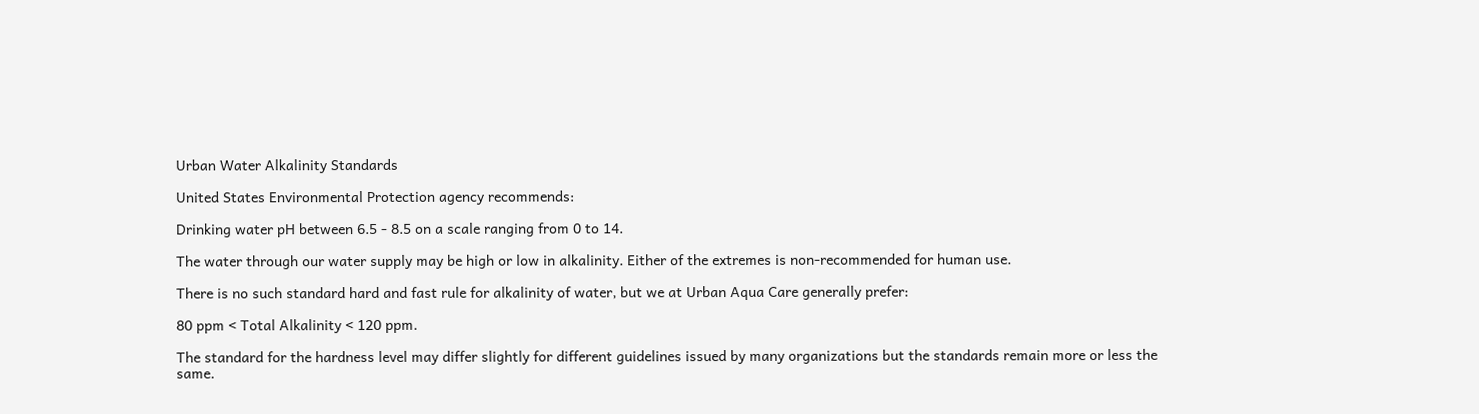Urban Water Alkalinity Standards

United States Environmental Protection agency recommends:

Drinking water pH between 6.5 - 8.5 on a scale ranging from 0 to 14.

The water through our water supply may be high or low in alkalinity. Either of the extremes is non-recommended for human use.

There is no such standard hard and fast rule for alkalinity of water, but we at Urban Aqua Care generally prefer:

80 ppm < Total Alkalinity < 120 ppm.

The standard for the hardness level may differ slightly for different guidelines issued by many organizations but the standards remain more or less the same.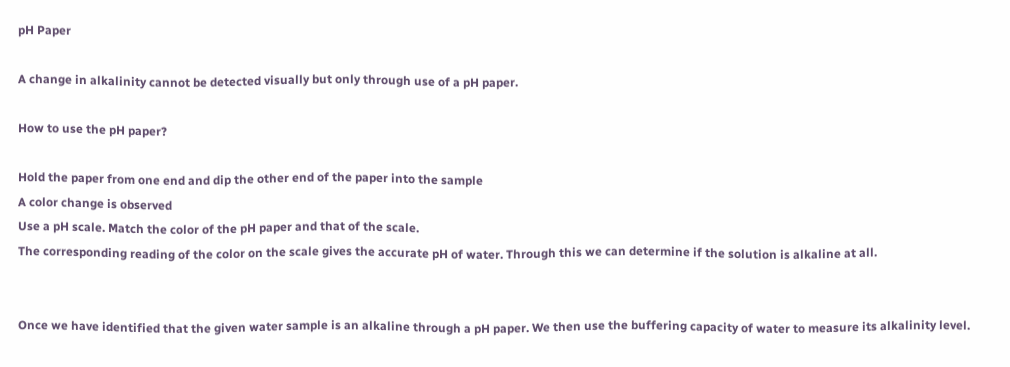pH Paper

A change in alkalinity cannot be detected visually but only through use of a pH paper.

How to use the pH paper?

Hold the paper from one end and dip the other end of the paper into the sample
A color change is observed
Use a pH scale. Match the color of the pH paper and that of the scale.
The corresponding reading of the color on the scale gives the accurate pH of water. Through this we can determine if the solution is alkaline at all.


Once we have identified that the given water sample is an alkaline through a pH paper. We then use the buffering capacity of water to measure its alkalinity level.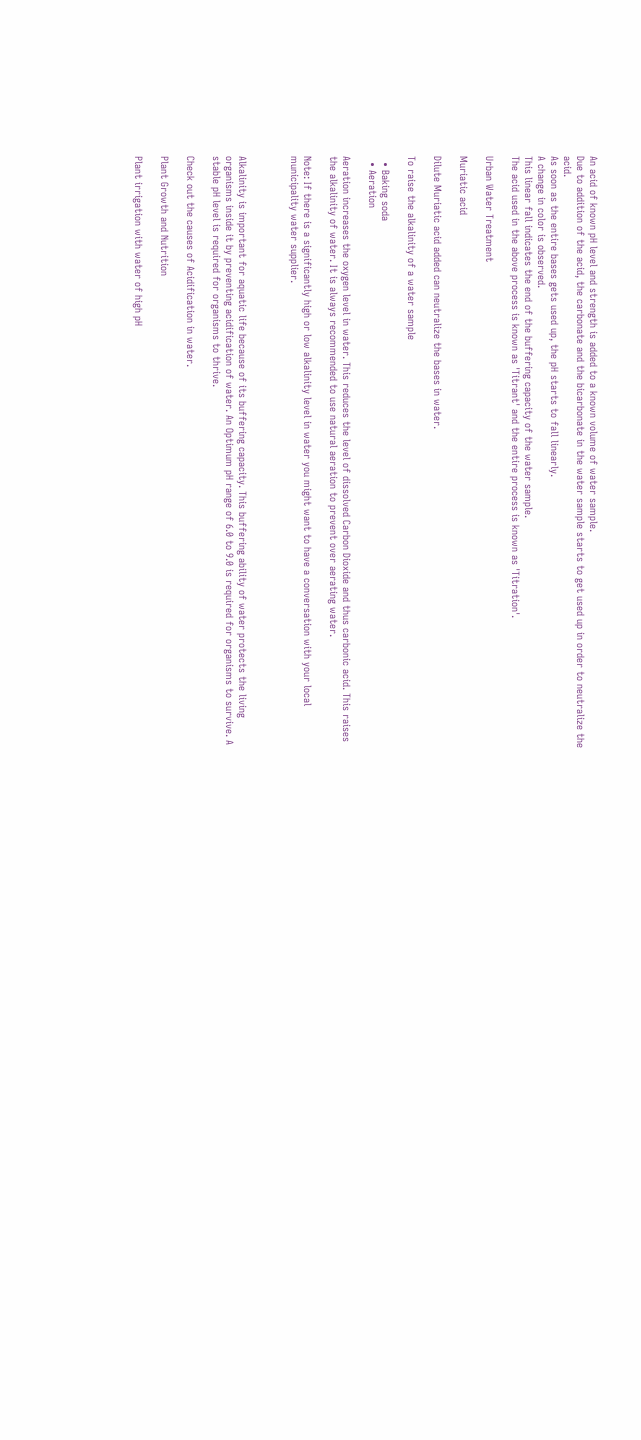An acid of known pH level and strength is added to a known volume of water sample.
Due to addition of the acid, the carbonate and the bicarbonate in the water sample starts to get used up in order to neutralize the acid.
As soon as the entire bases gets used up, the pH starts to fall linearly.
A change in color is observed.
This linear fall indicates the end of the buffering capacity of the water sample.
The acid used in the above process is known as 'Titrant' and the entire process is known as 'Titration'.

Urban Water Treatment

Muriatic acid

Dilute Muriatic acid added can neutralize the bases in water.

To raise the alkalinity of a water sample

  • Baking soda
  • Aeration

Aeration increases the oxygen level in water. This reduces the level of dissolved Carbon Dioxide and thus carbonic acid. This raises the alkalinity of water. It is always recommended to use natural aeration to prevent over aerating water.

Note: If there is a significantly high or low alkalinity level in water you might want to have a conversation with your local municipality water supplier.



Alkalinity is important for aquatic life because of its buffering capacity. This buffering ability of water protects the living organisms inside it by preventing acidification of water. An Optimum pH range of 6.0 to 9.0 is required for organisms to survive. A stable pH level is required for organisms to thrive.

Check out the causes of Acidification in water.

Plant Growth and Nutrition

Plant irrigation with water of high pH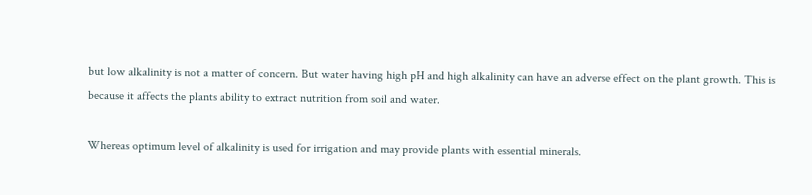but low alkalinity is not a matter of concern. But water having high pH and high alkalinity can have an adverse effect on the plant growth. This is because it affects the plants ability to extract nutrition from soil and water.

Whereas optimum level of alkalinity is used for irrigation and may provide plants with essential minerals.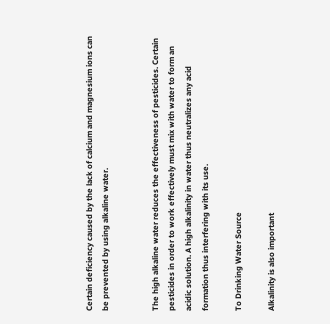Certain deficiency caused by the lack of calcium and magnesium ions can be prevented by using alkaline water.


The high alkaline water reduces the effectiveness of pesticides. Certain pesticides in order to work effectively must mix with water to form an acidic solution. A high alkalinity in water thus neutralizes any acid formation thus interfering with its use.

To Drinking Water Source

Alkalinity is also important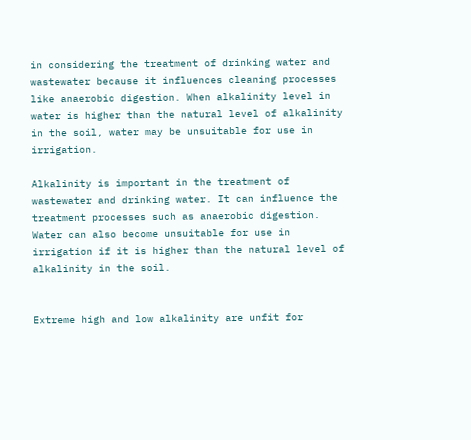in considering the treatment of drinking water and wastewater because it influences cleaning processes like anaerobic digestion. When alkalinity level in water is higher than the natural level of alkalinity in the soil, water may be unsuitable for use in irrigation.

Alkalinity is important in the treatment of wastewater and drinking water. It can influence the treatment processes such as anaerobic digestion. Water can also become unsuitable for use in irrigation if it is higher than the natural level of alkalinity in the soil.


Extreme high and low alkalinity are unfit for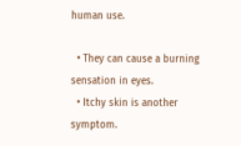human use.

  • They can cause a burning sensation in eyes.
  • Itchy skin is another symptom.